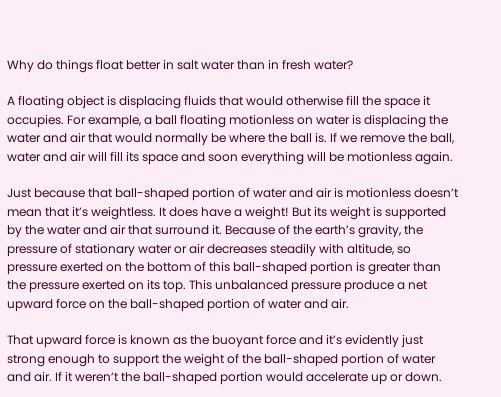Why do things float better in salt water than in fresh water?

A floating object is displacing fluids that would otherwise fill the space it occupies. For example, a ball floating motionless on water is displacing the water and air that would normally be where the ball is. If we remove the ball, water and air will fill its space and soon everything will be motionless again.

Just because that ball-shaped portion of water and air is motionless doesn’t mean that it’s weightless. It does have a weight! But its weight is supported by the water and air that surround it. Because of the earth’s gravity, the pressure of stationary water or air decreases steadily with altitude, so pressure exerted on the bottom of this ball-shaped portion is greater than the pressure exerted on its top. This unbalanced pressure produce a net upward force on the ball-shaped portion of water and air.

That upward force is known as the buoyant force and it’s evidently just strong enough to support the weight of the ball-shaped portion of water and air. If it weren’t the ball-shaped portion would accelerate up or down.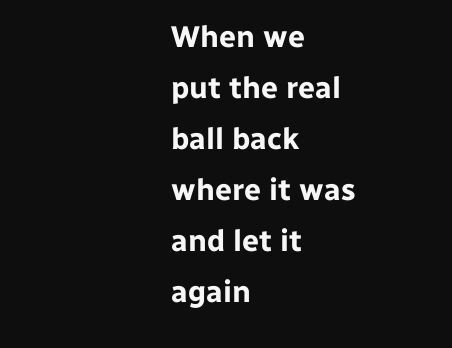When we put the real ball back where it was and let it again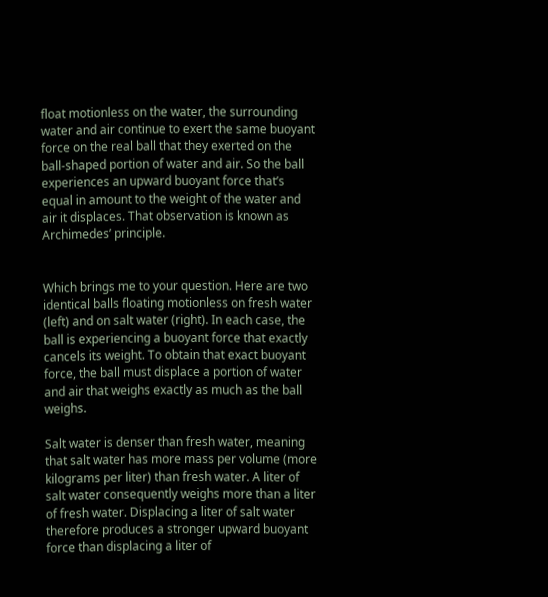float motionless on the water, the surrounding water and air continue to exert the same buoyant force on the real ball that they exerted on the ball-shaped portion of water and air. So the ball experiences an upward buoyant force that’s equal in amount to the weight of the water and air it displaces. That observation is known as Archimedes’ principle.


Which brings me to your question. Here are two identical balls floating motionless on fresh water (left) and on salt water (right). In each case, the ball is experiencing a buoyant force that exactly cancels its weight. To obtain that exact buoyant force, the ball must displace a portion of water and air that weighs exactly as much as the ball weighs.

Salt water is denser than fresh water, meaning that salt water has more mass per volume (more kilograms per liter) than fresh water. A liter of salt water consequently weighs more than a liter of fresh water. Displacing a liter of salt water therefore produces a stronger upward buoyant force than displacing a liter of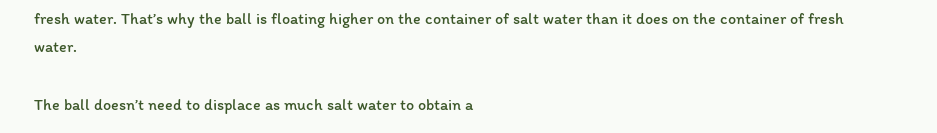fresh water. That’s why the ball is floating higher on the container of salt water than it does on the container of fresh water.

The ball doesn’t need to displace as much salt water to obtain a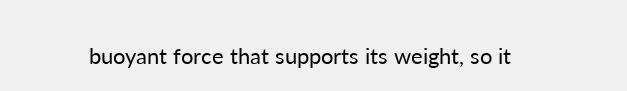buoyant force that supports its weight, so it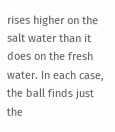rises higher on the salt water than it does on the fresh water. In each case, the ball finds just the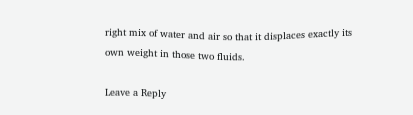right mix of water and air so that it displaces exactly its own weight in those two fluids.

Leave a Reply